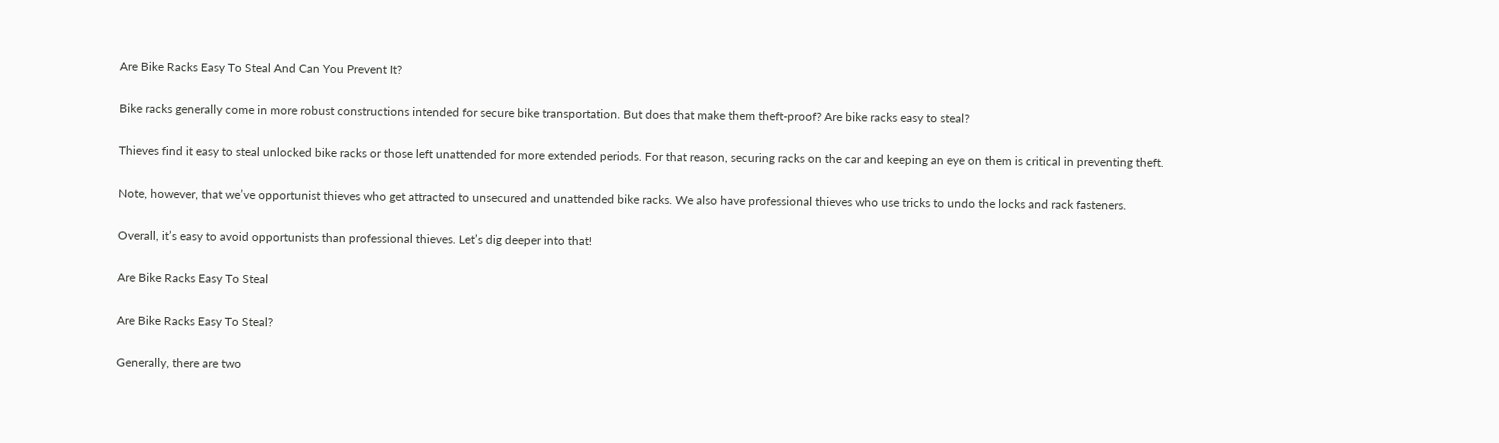Are Bike Racks Easy To Steal And Can You Prevent It?

Bike racks generally come in more robust constructions intended for secure bike transportation. But does that make them theft-proof? Are bike racks easy to steal?

Thieves find it easy to steal unlocked bike racks or those left unattended for more extended periods. For that reason, securing racks on the car and keeping an eye on them is critical in preventing theft.

Note, however, that we’ve opportunist thieves who get attracted to unsecured and unattended bike racks. We also have professional thieves who use tricks to undo the locks and rack fasteners.

Overall, it’s easy to avoid opportunists than professional thieves. Let’s dig deeper into that!

Are Bike Racks Easy To Steal

Are Bike Racks Easy To Steal?

Generally, there are two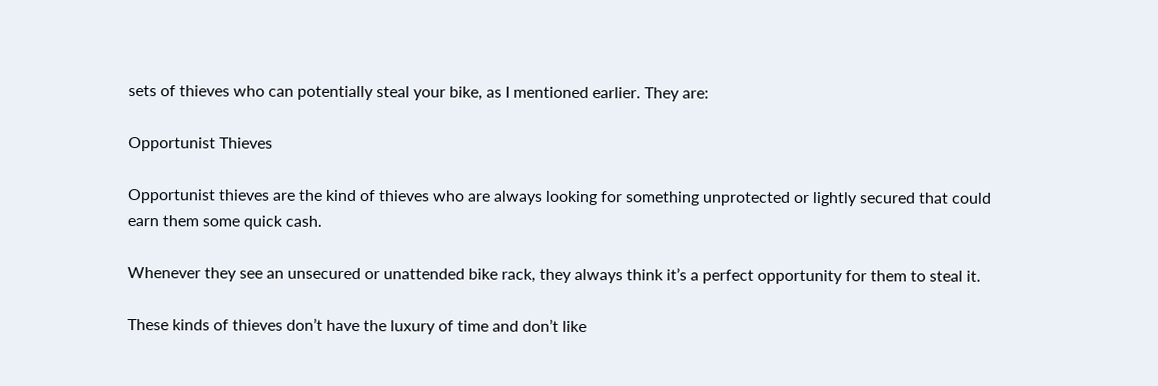sets of thieves who can potentially steal your bike, as I mentioned earlier. They are:

Opportunist Thieves

Opportunist thieves are the kind of thieves who are always looking for something unprotected or lightly secured that could earn them some quick cash.

Whenever they see an unsecured or unattended bike rack, they always think it’s a perfect opportunity for them to steal it.

These kinds of thieves don’t have the luxury of time and don’t like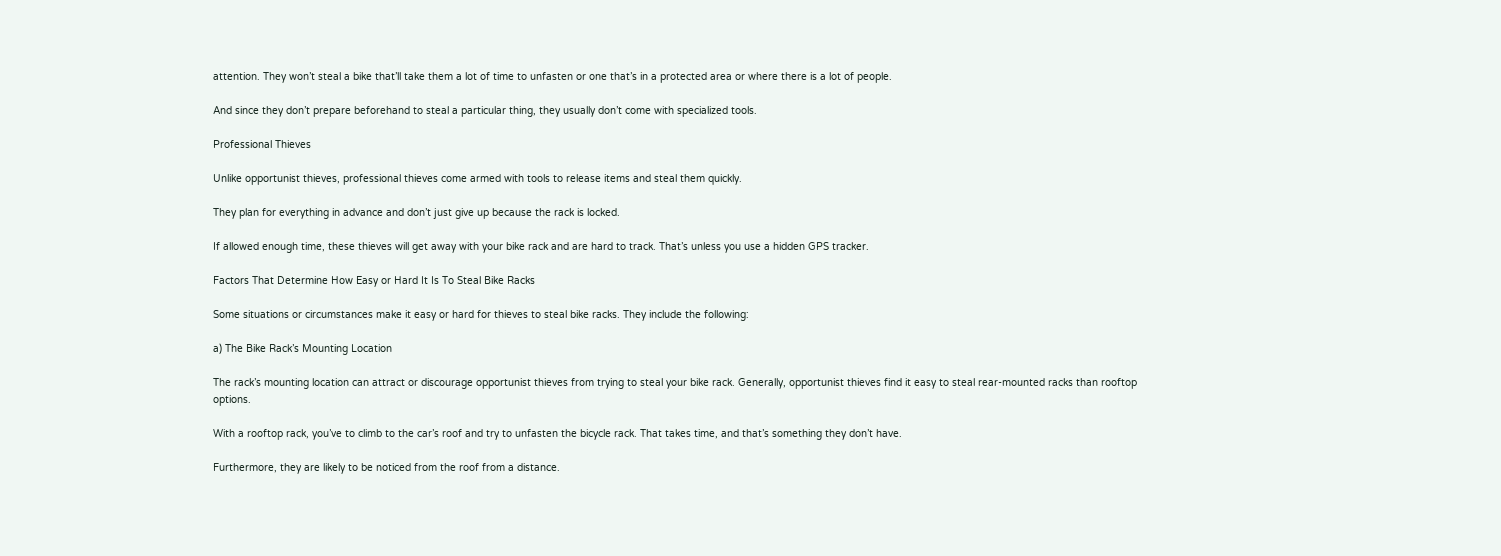attention. They won’t steal a bike that’ll take them a lot of time to unfasten or one that’s in a protected area or where there is a lot of people.

And since they don’t prepare beforehand to steal a particular thing, they usually don’t come with specialized tools.

Professional Thieves

Unlike opportunist thieves, professional thieves come armed with tools to release items and steal them quickly.

They plan for everything in advance and don’t just give up because the rack is locked.

If allowed enough time, these thieves will get away with your bike rack and are hard to track. That’s unless you use a hidden GPS tracker.

Factors That Determine How Easy or Hard It Is To Steal Bike Racks

Some situations or circumstances make it easy or hard for thieves to steal bike racks. They include the following:

a) The Bike Rack’s Mounting Location

The rack’s mounting location can attract or discourage opportunist thieves from trying to steal your bike rack. Generally, opportunist thieves find it easy to steal rear-mounted racks than rooftop options.

With a rooftop rack, you’ve to climb to the car’s roof and try to unfasten the bicycle rack. That takes time, and that’s something they don’t have.

Furthermore, they are likely to be noticed from the roof from a distance.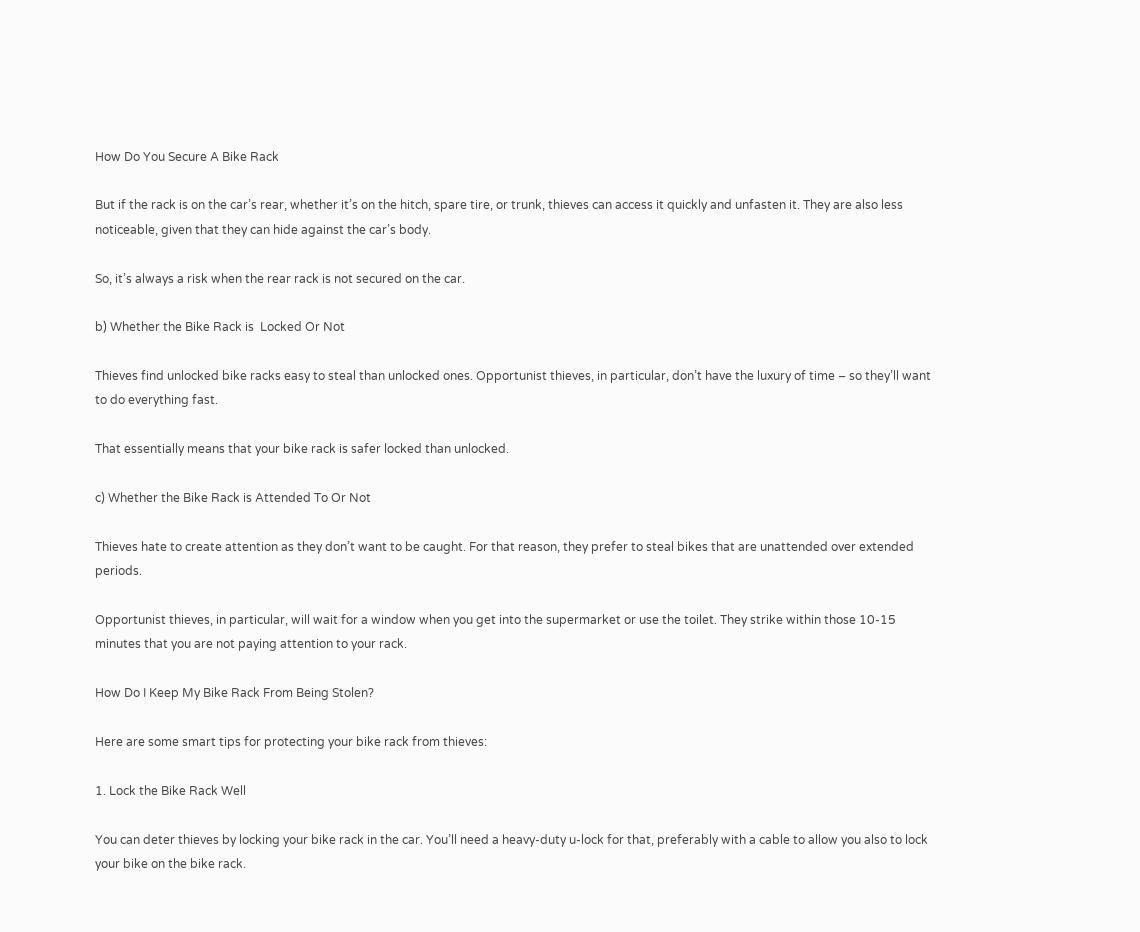How Do You Secure A Bike Rack

But if the rack is on the car’s rear, whether it’s on the hitch, spare tire, or trunk, thieves can access it quickly and unfasten it. They are also less noticeable, given that they can hide against the car’s body.

So, it’s always a risk when the rear rack is not secured on the car.

b) Whether the Bike Rack is  Locked Or Not

Thieves find unlocked bike racks easy to steal than unlocked ones. Opportunist thieves, in particular, don’t have the luxury of time – so they’ll want to do everything fast.

That essentially means that your bike rack is safer locked than unlocked.

c) Whether the Bike Rack is Attended To Or Not

Thieves hate to create attention as they don’t want to be caught. For that reason, they prefer to steal bikes that are unattended over extended periods.

Opportunist thieves, in particular, will wait for a window when you get into the supermarket or use the toilet. They strike within those 10-15 minutes that you are not paying attention to your rack.

How Do I Keep My Bike Rack From Being Stolen?

Here are some smart tips for protecting your bike rack from thieves:

1. Lock the Bike Rack Well

You can deter thieves by locking your bike rack in the car. You’ll need a heavy-duty u-lock for that, preferably with a cable to allow you also to lock your bike on the bike rack.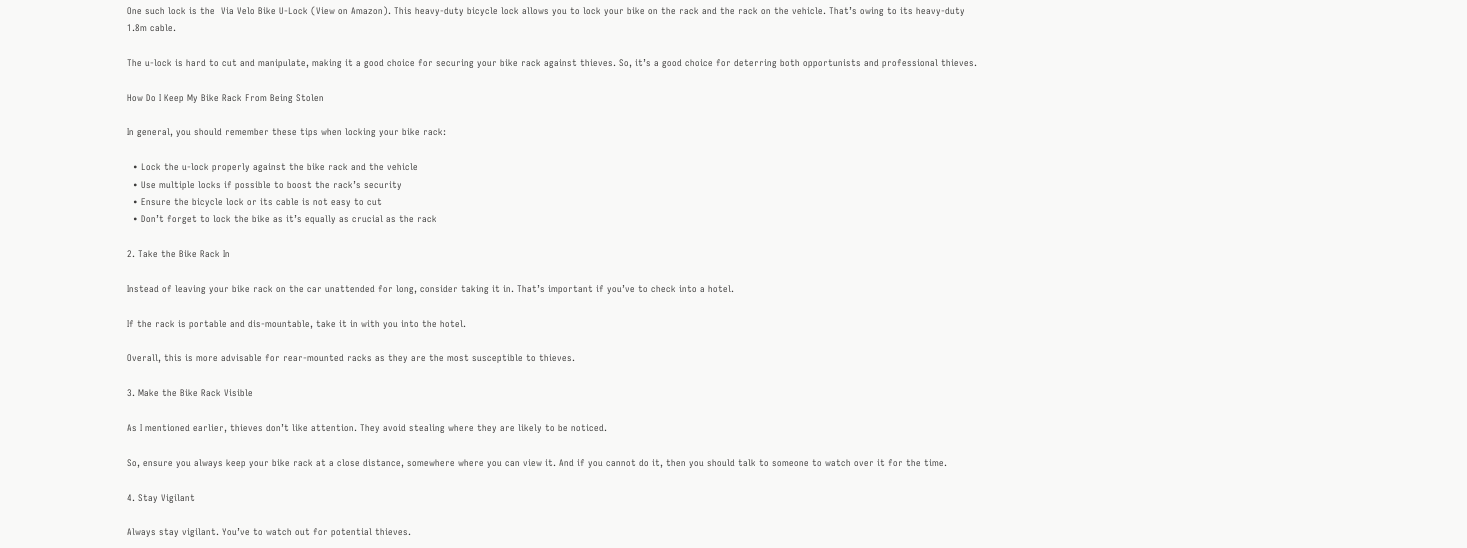One such lock is the  Via Velo Bike U-Lock (View on Amazon). This heavy-duty bicycle lock allows you to lock your bike on the rack and the rack on the vehicle. That’s owing to its heavy-duty 1.8m cable.

The u-lock is hard to cut and manipulate, making it a good choice for securing your bike rack against thieves. So, it’s a good choice for deterring both opportunists and professional thieves.

How Do I Keep My Bike Rack From Being Stolen

In general, you should remember these tips when locking your bike rack:

  • Lock the u-lock properly against the bike rack and the vehicle
  • Use multiple locks if possible to boost the rack’s security
  • Ensure the bicycle lock or its cable is not easy to cut
  • Don’t forget to lock the bike as it’s equally as crucial as the rack

2. Take the Bike Rack In

Instead of leaving your bike rack on the car unattended for long, consider taking it in. That’s important if you’ve to check into a hotel.

If the rack is portable and dis-mountable, take it in with you into the hotel.

Overall, this is more advisable for rear-mounted racks as they are the most susceptible to thieves.

3. Make the Bike Rack Visible

As I mentioned earlier, thieves don’t like attention. They avoid stealing where they are likely to be noticed.

So, ensure you always keep your bike rack at a close distance, somewhere where you can view it. And if you cannot do it, then you should talk to someone to watch over it for the time.

4. Stay Vigilant

Always stay vigilant. You’ve to watch out for potential thieves.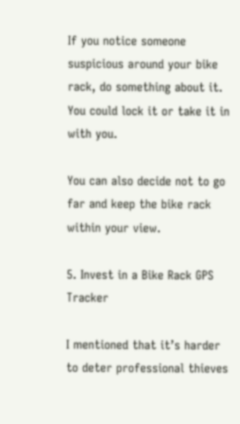If you notice someone suspicious around your bike rack, do something about it. You could lock it or take it in with you.

You can also decide not to go far and keep the bike rack within your view.

5. Invest in a Bike Rack GPS Tracker

I mentioned that it’s harder to deter professional thieves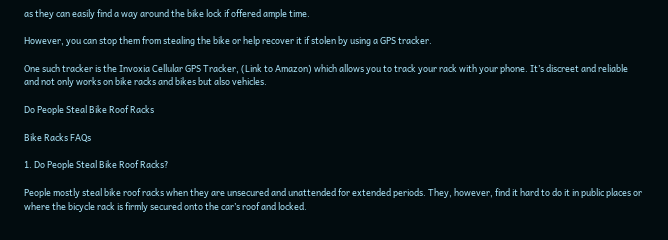as they can easily find a way around the bike lock if offered ample time.

However, you can stop them from stealing the bike or help recover it if stolen by using a GPS tracker.

One such tracker is the Invoxia Cellular GPS Tracker, (Link to Amazon) which allows you to track your rack with your phone. It’s discreet and reliable and not only works on bike racks and bikes but also vehicles.

Do People Steal Bike Roof Racks

Bike Racks FAQs

1. Do People Steal Bike Roof Racks?

People mostly steal bike roof racks when they are unsecured and unattended for extended periods. They, however, find it hard to do it in public places or where the bicycle rack is firmly secured onto the car’s roof and locked.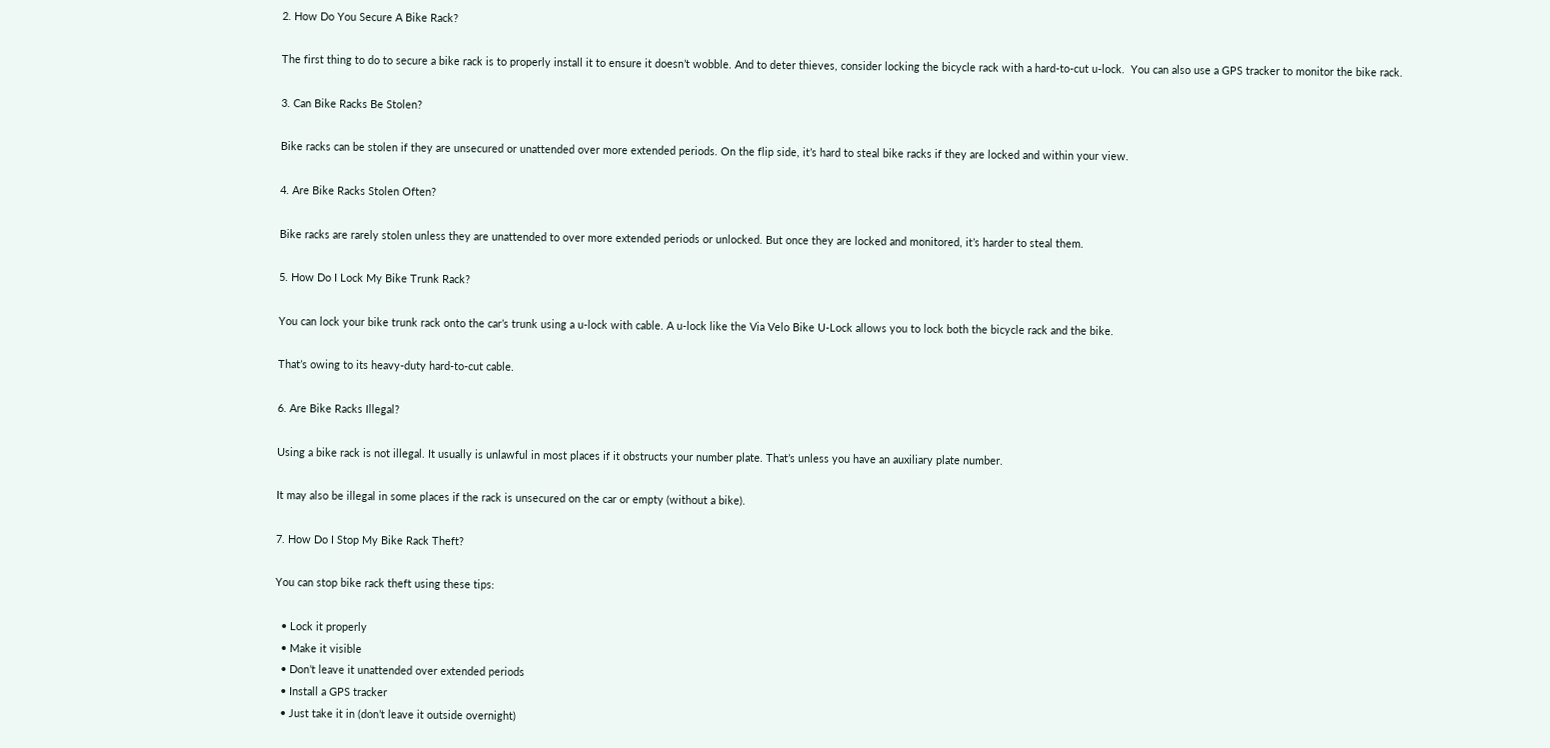2. How Do You Secure A Bike Rack?

The first thing to do to secure a bike rack is to properly install it to ensure it doesn’t wobble. And to deter thieves, consider locking the bicycle rack with a hard-to-cut u-lock.  You can also use a GPS tracker to monitor the bike rack.

3. Can Bike Racks Be Stolen?

Bike racks can be stolen if they are unsecured or unattended over more extended periods. On the flip side, it’s hard to steal bike racks if they are locked and within your view.

4. Are Bike Racks Stolen Often?

Bike racks are rarely stolen unless they are unattended to over more extended periods or unlocked. But once they are locked and monitored, it’s harder to steal them.

5. How Do I Lock My Bike Trunk Rack?

You can lock your bike trunk rack onto the car’s trunk using a u-lock with cable. A u-lock like the Via Velo Bike U-Lock allows you to lock both the bicycle rack and the bike.

That’s owing to its heavy-duty hard-to-cut cable.

6. Are Bike Racks Illegal?

Using a bike rack is not illegal. It usually is unlawful in most places if it obstructs your number plate. That’s unless you have an auxiliary plate number.

It may also be illegal in some places if the rack is unsecured on the car or empty (without a bike).

7. How Do I Stop My Bike Rack Theft?

You can stop bike rack theft using these tips:

  • Lock it properly
  • Make it visible
  • Don’t leave it unattended over extended periods
  • Install a GPS tracker
  • Just take it in (don’t leave it outside overnight)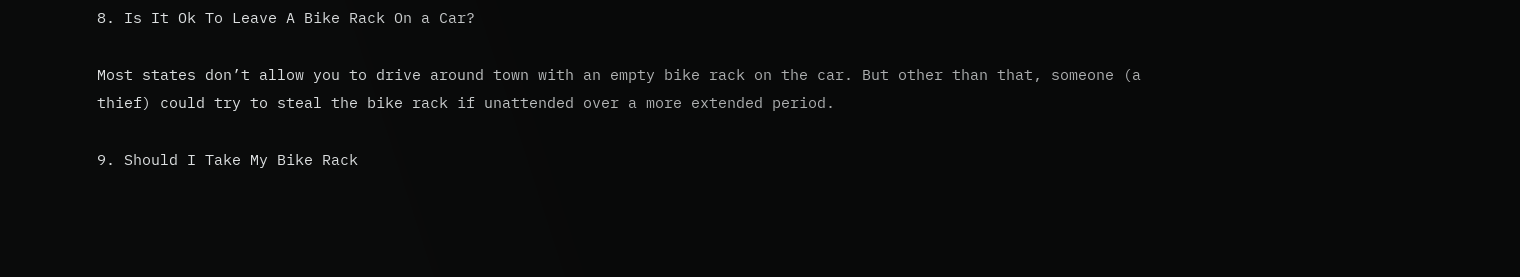8. Is It Ok To Leave A Bike Rack On a Car?

Most states don’t allow you to drive around town with an empty bike rack on the car. But other than that, someone (a thief) could try to steal the bike rack if unattended over a more extended period.

9. Should I Take My Bike Rack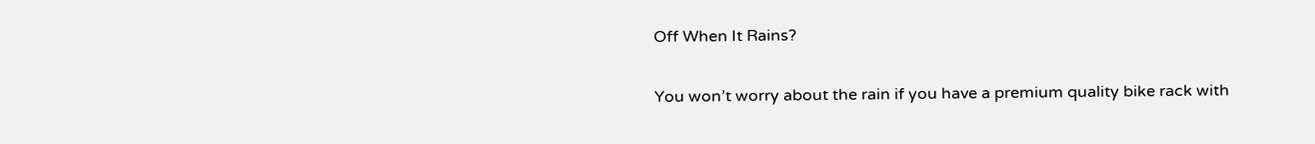Off When It Rains?

You won’t worry about the rain if you have a premium quality bike rack with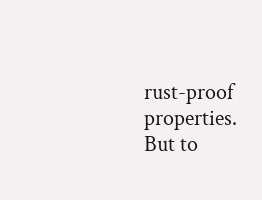rust-proof properties. But to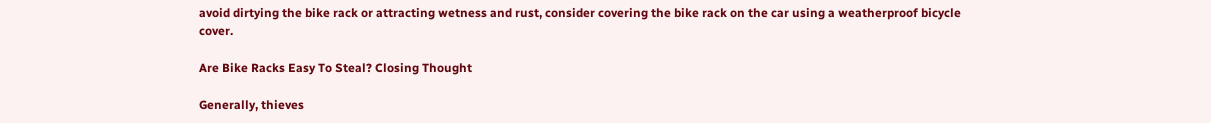avoid dirtying the bike rack or attracting wetness and rust, consider covering the bike rack on the car using a weatherproof bicycle cover.

Are Bike Racks Easy To Steal? Closing Thought

Generally, thieves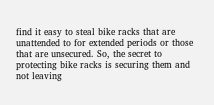find it easy to steal bike racks that are unattended to for extended periods or those that are unsecured. So, the secret to protecting bike racks is securing them and not leaving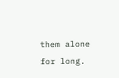them alone for long.